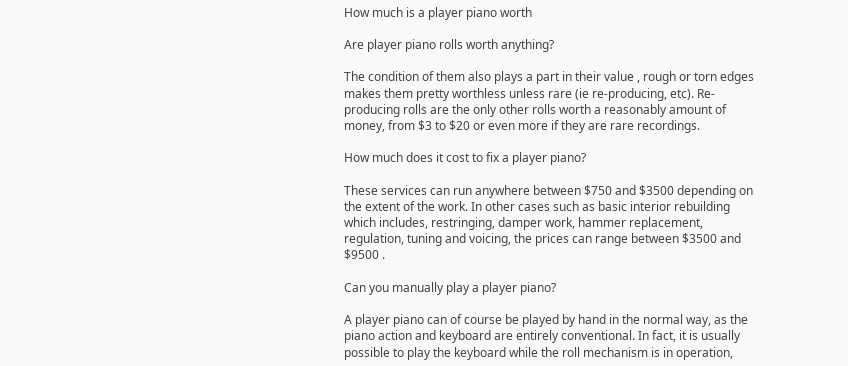How much is a player piano worth

Are player piano rolls worth anything?

The condition of them also plays a part in their value , rough or torn edges makes them pretty worthless unless rare (ie re-producing, etc). Re-producing rolls are the only other rolls worth a reasonably amount of money, from $3 to $20 or even more if they are rare recordings.

How much does it cost to fix a player piano?

These services can run anywhere between $750 and $3500 depending on the extent of the work. In other cases such as basic interior rebuilding which includes, restringing, damper work, hammer replacement, regulation, tuning and voicing, the prices can range between $3500 and $9500 .

Can you manually play a player piano?

A player piano can of course be played by hand in the normal way, as the piano action and keyboard are entirely conventional. In fact, it is usually possible to play the keyboard while the roll mechanism is in operation,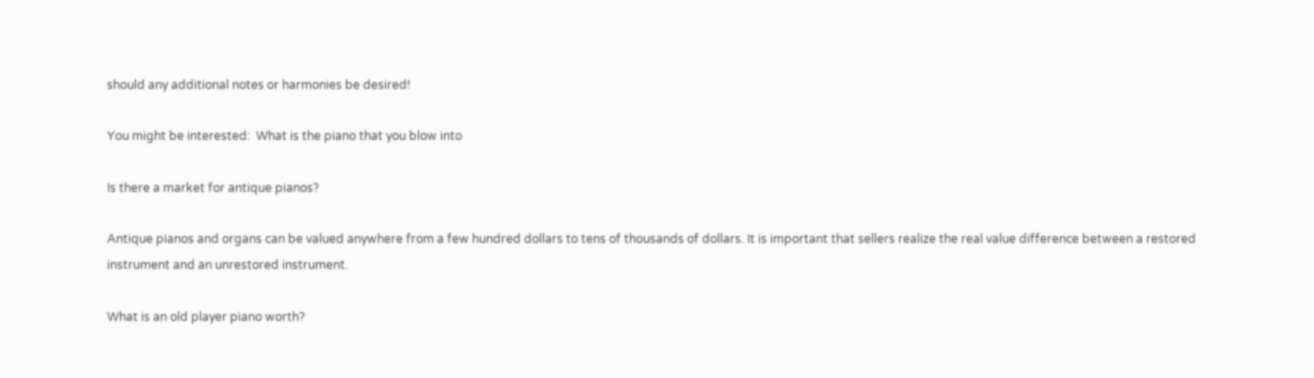should any additional notes or harmonies be desired!

You might be interested:  What is the piano that you blow into

Is there a market for antique pianos?

Antique pianos and organs can be valued anywhere from a few hundred dollars to tens of thousands of dollars. It is important that sellers realize the real value difference between a restored instrument and an unrestored instrument.

What is an old player piano worth?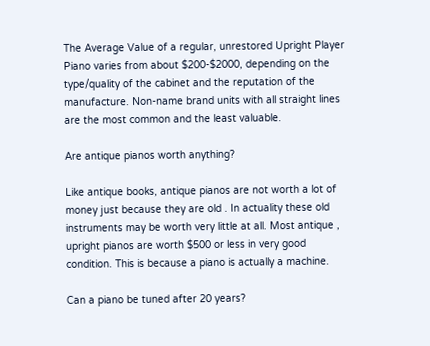The Average Value of a regular, unrestored Upright Player Piano varies from about $200-$2000, depending on the type/quality of the cabinet and the reputation of the manufacture. Non-name brand units with all straight lines are the most common and the least valuable.

Are antique pianos worth anything?

Like antique books, antique pianos are not worth a lot of money just because they are old . In actuality these old instruments may be worth very little at all. Most antique , upright pianos are worth $500 or less in very good condition. This is because a piano is actually a machine.

Can a piano be tuned after 20 years?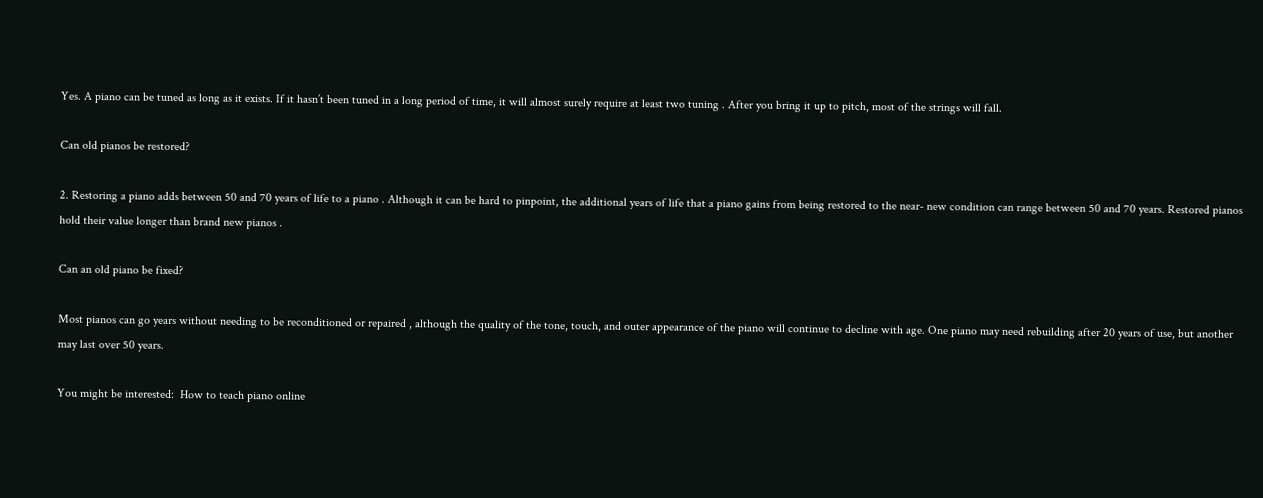Yes. A piano can be tuned as long as it exists. If it hasn’t been tuned in a long period of time, it will almost surely require at least two tuning . After you bring it up to pitch, most of the strings will fall.

Can old pianos be restored?

2. Restoring a piano adds between 50 and 70 years of life to a piano . Although it can be hard to pinpoint, the additional years of life that a piano gains from being restored to the near- new condition can range between 50 and 70 years. Restored pianos hold their value longer than brand new pianos .

Can an old piano be fixed?

Most pianos can go years without needing to be reconditioned or repaired , although the quality of the tone, touch, and outer appearance of the piano will continue to decline with age. One piano may need rebuilding after 20 years of use, but another may last over 50 years.

You might be interested:  How to teach piano online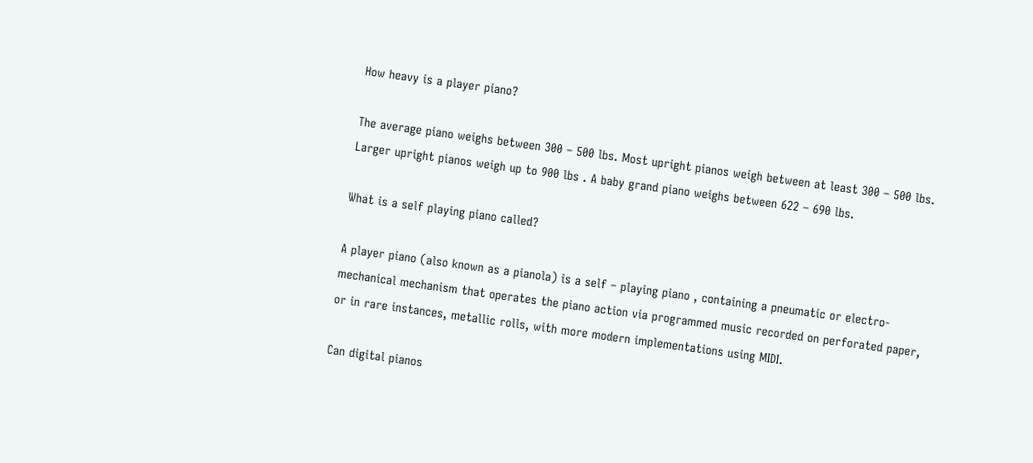How heavy is a player piano?

The average piano weighs between 300 – 500 lbs. Most upright pianos weigh between at least 300 – 500 lbs. Larger upright pianos weigh up to 900 lbs . A baby grand piano weighs between 622 – 690 lbs.

What is a self playing piano called?

A player piano (also known as a pianola) is a self – playing piano , containing a pneumatic or electro-mechanical mechanism that operates the piano action via programmed music recorded on perforated paper, or in rare instances, metallic rolls, with more modern implementations using MIDI.

Can digital pianos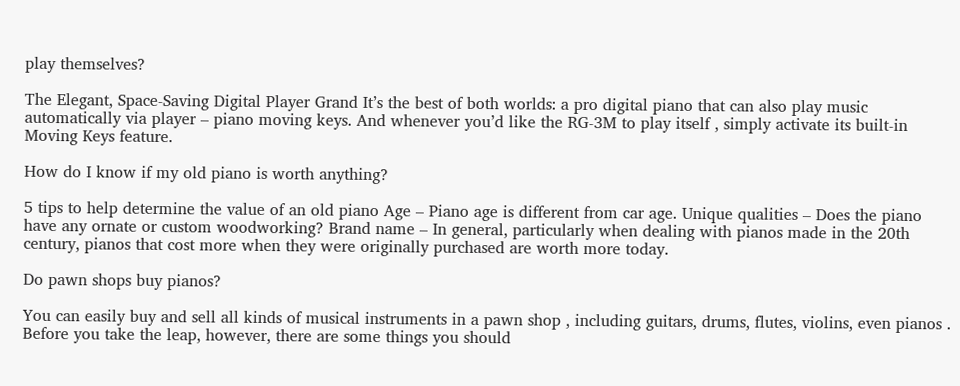play themselves?

The Elegant, Space-Saving Digital Player Grand It’s the best of both worlds: a pro digital piano that can also play music automatically via player – piano moving keys. And whenever you’d like the RG-3M to play itself , simply activate its built-in Moving Keys feature.

How do I know if my old piano is worth anything?

5 tips to help determine the value of an old piano Age – Piano age is different from car age. Unique qualities – Does the piano have any ornate or custom woodworking? Brand name – In general, particularly when dealing with pianos made in the 20th century, pianos that cost more when they were originally purchased are worth more today.

Do pawn shops buy pianos?

You can easily buy and sell all kinds of musical instruments in a pawn shop , including guitars, drums, flutes, violins, even pianos . Before you take the leap, however, there are some things you should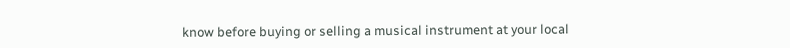know before buying or selling a musical instrument at your local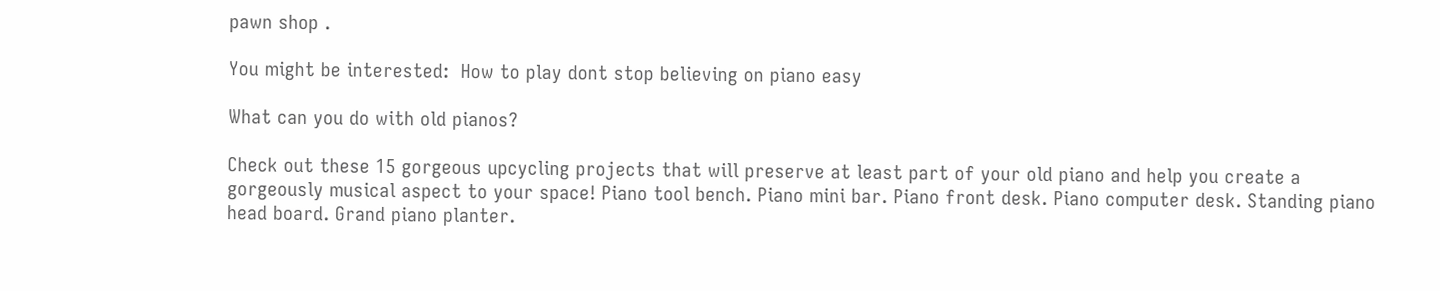pawn shop .

You might be interested:  How to play dont stop believing on piano easy

What can you do with old pianos?

Check out these 15 gorgeous upcycling projects that will preserve at least part of your old piano and help you create a gorgeously musical aspect to your space! Piano tool bench. Piano mini bar. Piano front desk. Piano computer desk. Standing piano head board. Grand piano planter.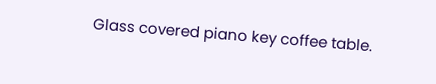Glass covered piano key coffee table.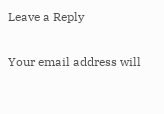Leave a Reply

Your email address will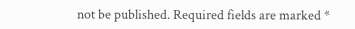not be published. Required fields are marked *